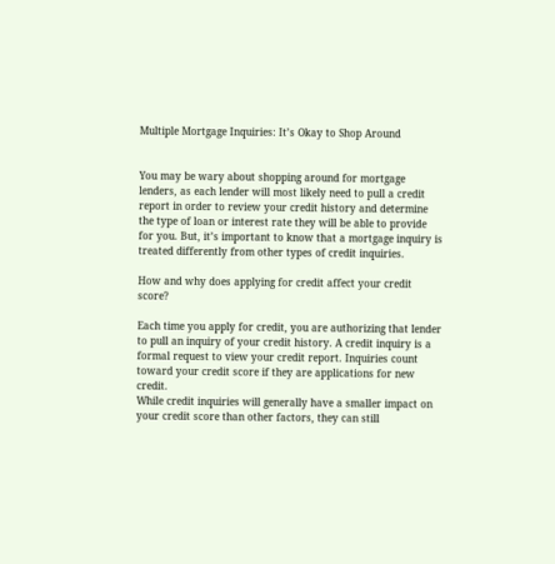Multiple Mortgage Inquiries: It’s Okay to Shop Around


You may be wary about shopping around for mortgage lenders, as each lender will most likely need to pull a credit report in order to review your credit history and determine the type of loan or interest rate they will be able to provide for you. But, it’s important to know that a mortgage inquiry is treated differently from other types of credit inquiries.

How and why does applying for credit affect your credit score?

Each time you apply for credit, you are authorizing that lender to pull an inquiry of your credit history. A credit inquiry is a formal request to view your credit report. Inquiries count toward your credit score if they are applications for new credit.
While credit inquiries will generally have a smaller impact on your credit score than other factors, they can still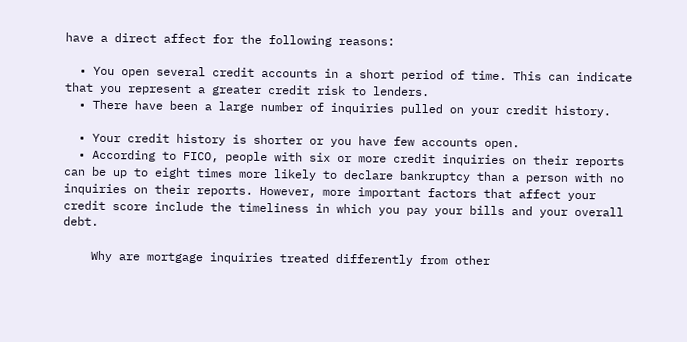have a direct affect for the following reasons:

  • You open several credit accounts in a short period of time. This can indicate that you represent a greater credit risk to lenders.
  • There have been a large number of inquiries pulled on your credit history.

  • Your credit history is shorter or you have few accounts open.
  • According to FICO, people with six or more credit inquiries on their reports can be up to eight times more likely to declare bankruptcy than a person with no inquiries on their reports. However, more important factors that affect your credit score include the timeliness in which you pay your bills and your overall debt.

    Why are mortgage inquiries treated differently from other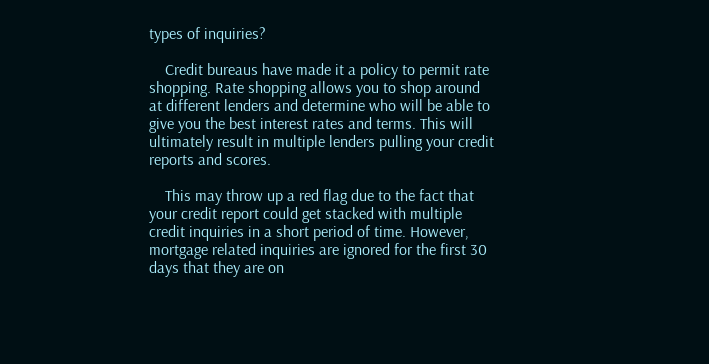types of inquiries?

    Credit bureaus have made it a policy to permit rate shopping. Rate shopping allows you to shop around at different lenders and determine who will be able to give you the best interest rates and terms. This will ultimately result in multiple lenders pulling your credit reports and scores.

    This may throw up a red flag due to the fact that your credit report could get stacked with multiple credit inquiries in a short period of time. However, mortgage related inquiries are ignored for the first 30 days that they are on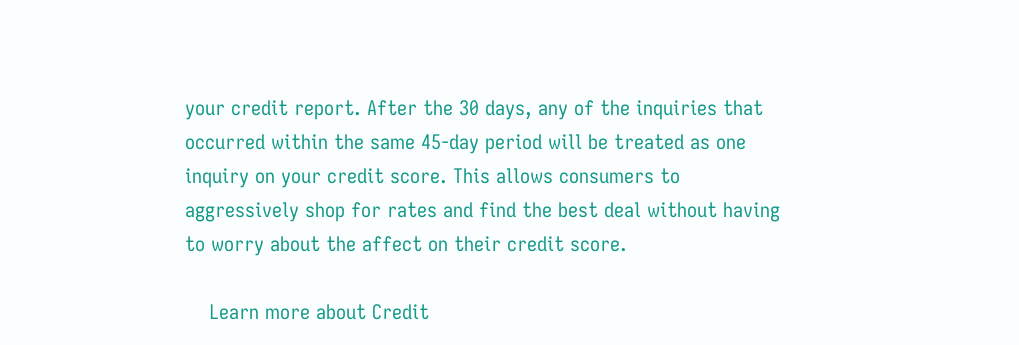your credit report. After the 30 days, any of the inquiries that occurred within the same 45-day period will be treated as one inquiry on your credit score. This allows consumers to aggressively shop for rates and find the best deal without having to worry about the affect on their credit score.

    Learn more about Credit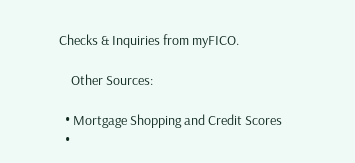Checks & Inquiries from myFICO.

    Other Sources:

  • Mortgage Shopping and Credit Scores
  •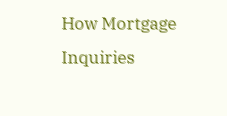How Mortgage Inquiries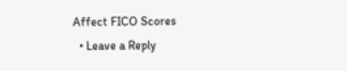Affect FICO Scores
  • Leave a Reply